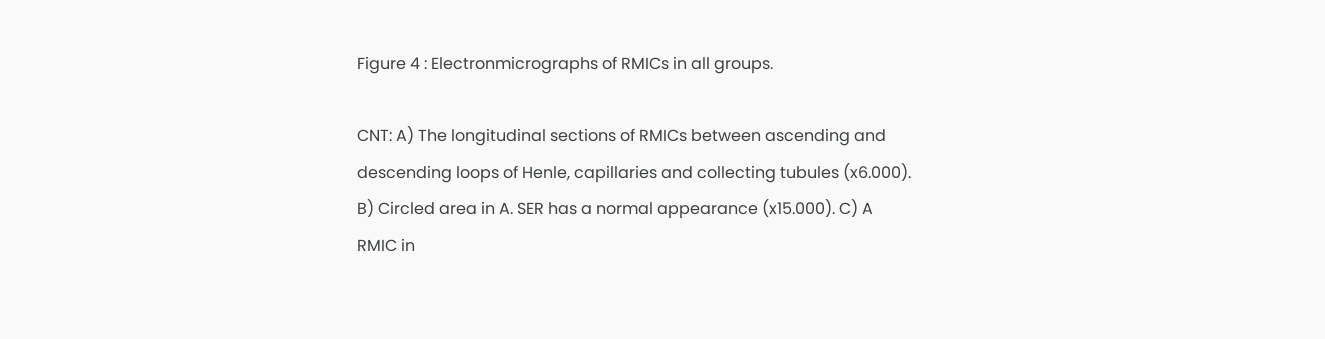Figure 4 : Electronmicrographs of RMICs in all groups.

CNT: A) The longitudinal sections of RMICs between ascending and descending loops of Henle, capillaries and collecting tubules (x6.000). B) Circled area in A. SER has a normal appearance (x15.000). C) A RMIC in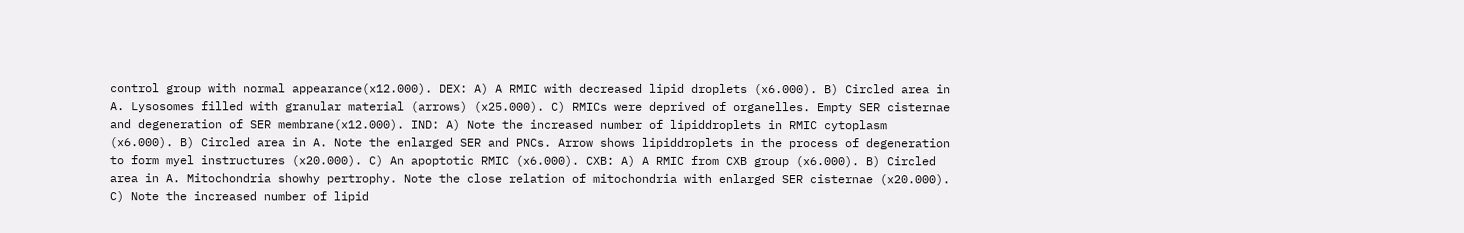control group with normal appearance(x12.000). DEX: A) A RMIC with decreased lipid droplets (x6.000). B) Circled area in A. Lysosomes filled with granular material (arrows) (x25.000). C) RMICs were deprived of organelles. Empty SER cisternae and degeneration of SER membrane(x12.000). IND: A) Note the increased number of lipiddroplets in RMIC cytoplasm (x6.000). B) Circled area in A. Note the enlarged SER and PNCs. Arrow shows lipiddroplets in the process of degeneration to form myel instructures (x20.000). C) An apoptotic RMIC (x6.000). CXB: A) A RMIC from CXB group (x6.000). B) Circled area in A. Mitochondria showhy pertrophy. Note the close relation of mitochondria with enlarged SER cisternae (x20.000). C) Note the increased number of lipid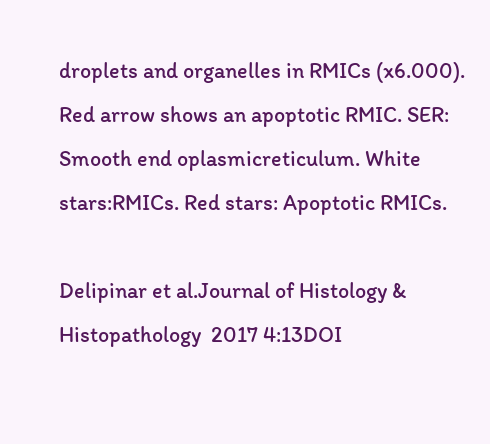droplets and organelles in RMICs (x6.000). Red arrow shows an apoptotic RMIC. SER: Smooth end oplasmicreticulum. White stars:RMICs. Red stars: Apoptotic RMICs.

Delipinar et al.Journal of Histology & Histopathology  2017 4:13DOI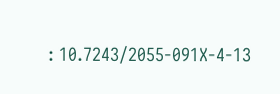: 10.7243/2055-091X-4-13